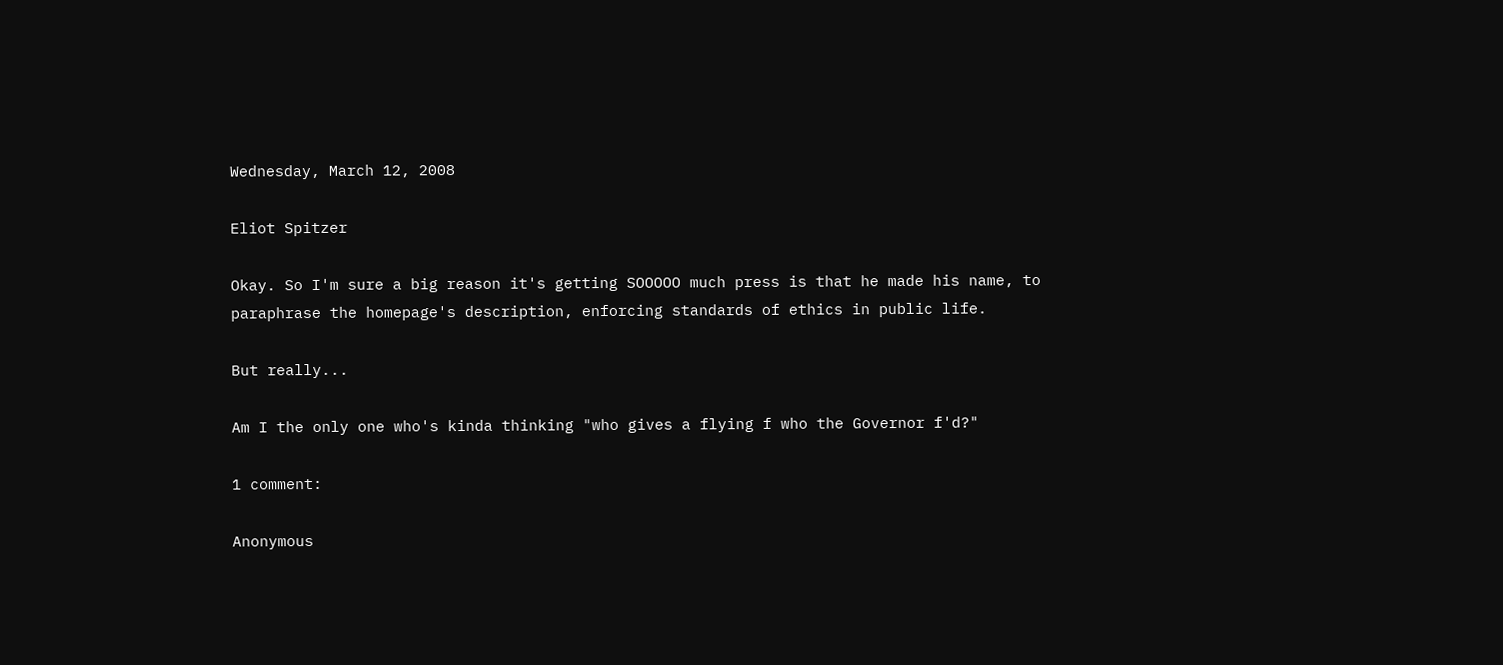Wednesday, March 12, 2008

Eliot Spitzer

Okay. So I'm sure a big reason it's getting SOOOOO much press is that he made his name, to paraphrase the homepage's description, enforcing standards of ethics in public life.

But really...

Am I the only one who's kinda thinking "who gives a flying f who the Governor f'd?"

1 comment:

Anonymous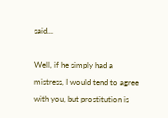said...

Well, if he simply had a mistress, I would tend to agree with you, but prostitution is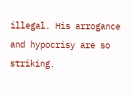illegal. His arrogance and hypocrisy are so striking.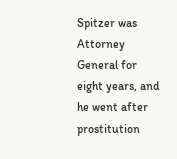Spitzer was Attorney General for eight years, and he went after prostitution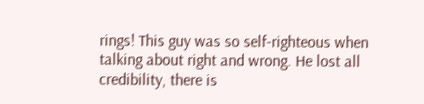rings! This guy was so self-righteous when talking about right and wrong. He lost all credibility, there is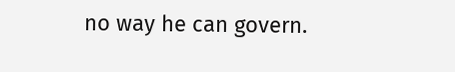no way he can govern.